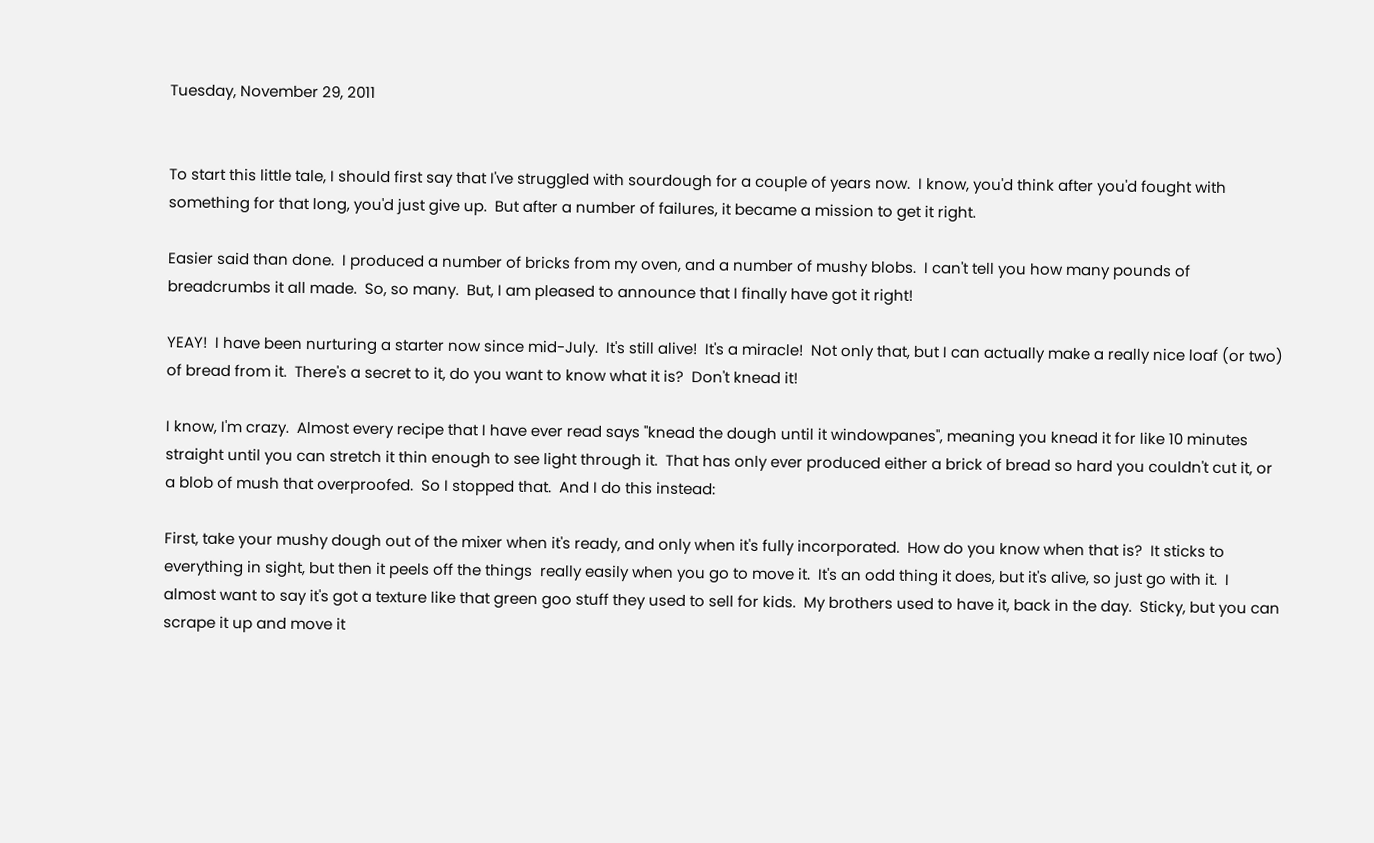Tuesday, November 29, 2011


To start this little tale, I should first say that I've struggled with sourdough for a couple of years now.  I know, you'd think after you'd fought with something for that long, you'd just give up.  But after a number of failures, it became a mission to get it right.

Easier said than done.  I produced a number of bricks from my oven, and a number of mushy blobs.  I can't tell you how many pounds of breadcrumbs it all made.  So, so many.  But, I am pleased to announce that I finally have got it right!

YEAY!  I have been nurturing a starter now since mid-July.  It's still alive!  It's a miracle!  Not only that, but I can actually make a really nice loaf (or two) of bread from it.  There's a secret to it, do you want to know what it is?  Don't knead it!

I know, I'm crazy.  Almost every recipe that I have ever read says "knead the dough until it windowpanes", meaning you knead it for like 10 minutes straight until you can stretch it thin enough to see light through it.  That has only ever produced either a brick of bread so hard you couldn't cut it, or a blob of mush that overproofed.  So I stopped that.  And I do this instead:

First, take your mushy dough out of the mixer when it's ready, and only when it's fully incorporated.  How do you know when that is?  It sticks to everything in sight, but then it peels off the things  really easily when you go to move it.  It's an odd thing it does, but it's alive, so just go with it.  I almost want to say it's got a texture like that green goo stuff they used to sell for kids.  My brothers used to have it, back in the day.  Sticky, but you can scrape it up and move it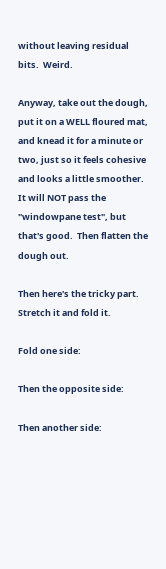without leaving residual bits.  Weird.

Anyway, take out the dough, put it on a WELL floured mat, and knead it for a minute or two, just so it feels cohesive and looks a little smoother.  It will NOT pass the "windowpane test", but that's good.  Then flatten the dough out.

Then here's the tricky part.  Stretch it and fold it.

Fold one side:

Then the opposite side:

Then another side: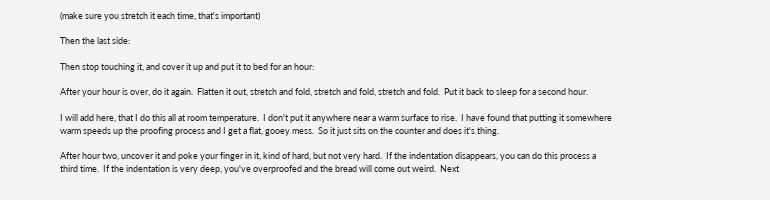(make sure you stretch it each time, that's important)

Then the last side:

Then stop touching it, and cover it up and put it to bed for an hour:

After your hour is over, do it again.  Flatten it out, stretch and fold, stretch and fold, stretch and fold.  Put it back to sleep for a second hour.

I will add here, that I do this all at room temperature.  I don't put it anywhere near a warm surface to rise.  I have found that putting it somewhere warm speeds up the proofing process and I get a flat, gooey mess.  So it just sits on the counter and does it's thing.

After hour two, uncover it and poke your finger in it, kind of hard, but not very hard.  If the indentation disappears, you can do this process a third time.  If the indentation is very deep, you've overproofed and the bread will come out weird.  Next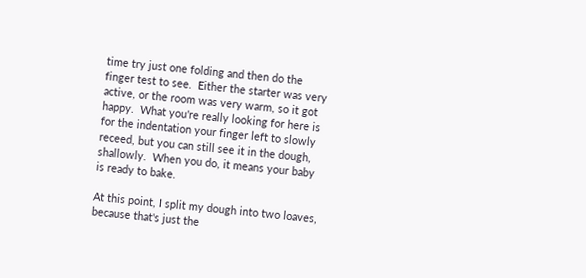time try just one folding and then do the finger test to see.  Either the starter was very active, or the room was very warm, so it got happy.  What you're really looking for here is for the indentation your finger left to slowly receed, but you can still see it in the dough, shallowly.  When you do, it means your baby is ready to bake.

At this point, I split my dough into two loaves, because that's just the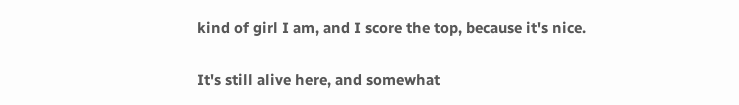kind of girl I am, and I score the top, because it's nice.

It's still alive here, and somewhat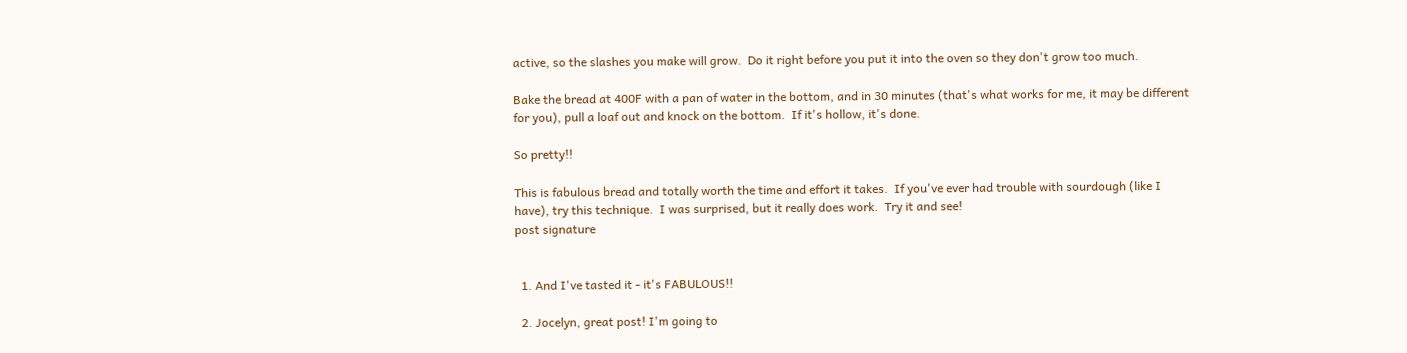active, so the slashes you make will grow.  Do it right before you put it into the oven so they don't grow too much.

Bake the bread at 400F with a pan of water in the bottom, and in 30 minutes (that's what works for me, it may be different for you), pull a loaf out and knock on the bottom.  If it's hollow, it's done.

So pretty!!

This is fabulous bread and totally worth the time and effort it takes.  If you've ever had trouble with sourdough (like I have), try this technique.  I was surprised, but it really does work.  Try it and see!
post signature


  1. And I've tasted it - it's FABULOUS!!

  2. Jocelyn, great post! I'm going to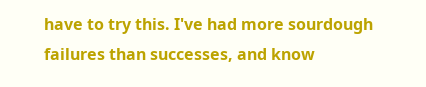have to try this. I've had more sourdough failures than successes, and know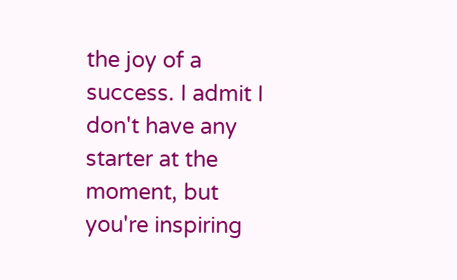the joy of a success. I admit I don't have any starter at the moment, but you're inspiring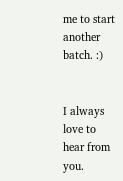me to start another batch. :)


I always love to hear from you.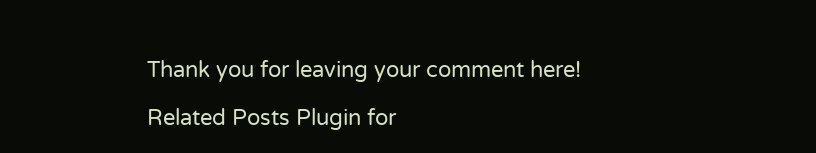Thank you for leaving your comment here!

Related Posts Plugin for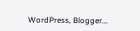WordPress, Blogger...